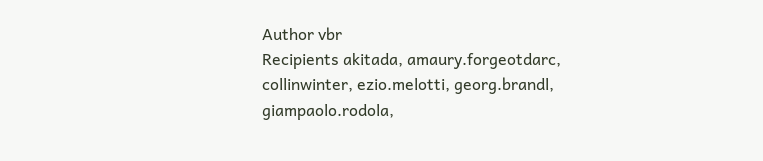Author vbr
Recipients akitada, amaury.forgeotdarc, collinwinter, ezio.melotti, georg.brandl, giampaolo.rodola,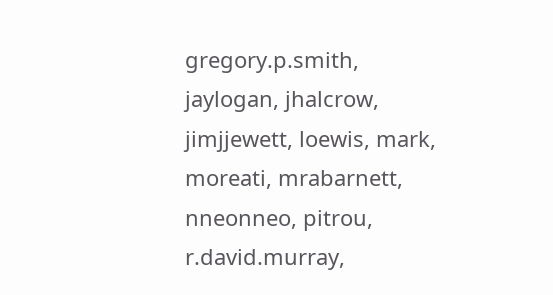gregory.p.smith, jaylogan, jhalcrow, jimjjewett, loewis, mark, moreati, mrabarnett, nneonneo, pitrou, r.david.murray,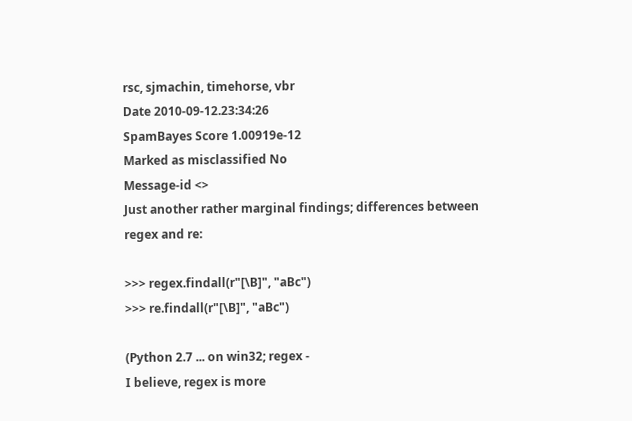rsc, sjmachin, timehorse, vbr
Date 2010-09-12.23:34:26
SpamBayes Score 1.00919e-12
Marked as misclassified No
Message-id <>
Just another rather marginal findings; differences between regex and re:

>>> regex.findall(r"[\B]", "aBc")
>>> re.findall(r"[\B]", "aBc")

(Python 2.7 ... on win32; regex -
I believe, regex is more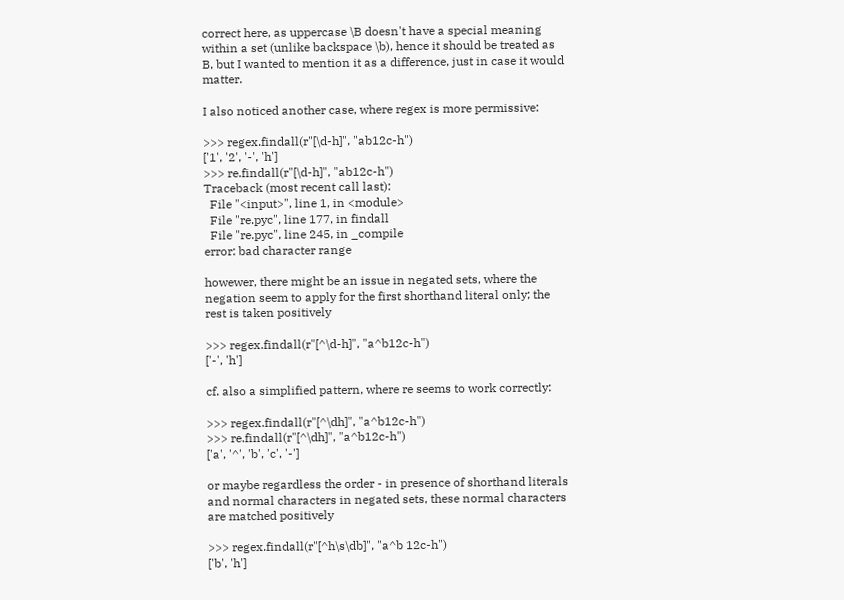correct here, as uppercase \B doesn't have a special meaning within a set (unlike backspace \b), hence it should be treated as B, but I wanted to mention it as a difference, just in case it would matter.

I also noticed another case, where regex is more permissive:

>>> regex.findall(r"[\d-h]", "ab12c-h")
['1', '2', '-', 'h']
>>> re.findall(r"[\d-h]", "ab12c-h")
Traceback (most recent call last):
  File "<input>", line 1, in <module>
  File "re.pyc", line 177, in findall
  File "re.pyc", line 245, in _compile
error: bad character range

howewer, there might be an issue in negated sets, where the negation seem to apply for the first shorthand literal only; the rest is taken positively

>>> regex.findall(r"[^\d-h]", "a^b12c-h")
['-', 'h']

cf. also a simplified pattern, where re seems to work correctly:

>>> regex.findall(r"[^\dh]", "a^b12c-h")
>>> re.findall(r"[^\dh]", "a^b12c-h")
['a', '^', 'b', 'c', '-']

or maybe regardless the order - in presence of shorthand literals and normal characters in negated sets, these normal characters are matched positively

>>> regex.findall(r"[^h\s\db]", "a^b 12c-h")
['b', 'h']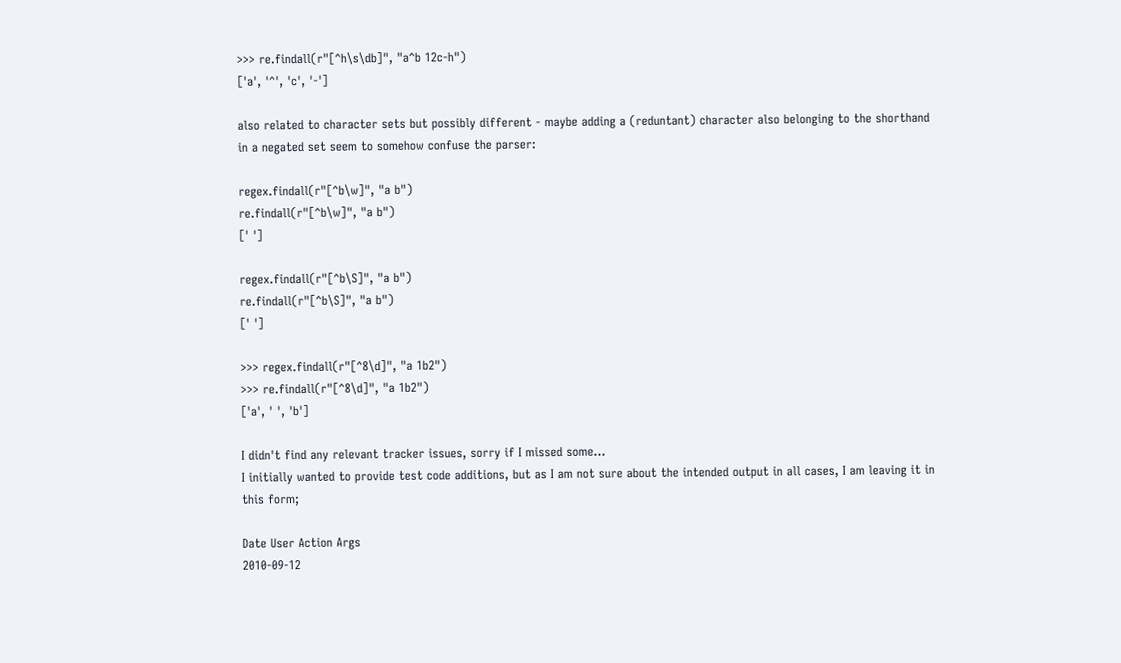>>> re.findall(r"[^h\s\db]", "a^b 12c-h")
['a', '^', 'c', '-']

also related to character sets but possibly different - maybe adding a (reduntant) character also belonging to the shorthand in a negated set seem to somehow confuse the parser:

regex.findall(r"[^b\w]", "a b")
re.findall(r"[^b\w]", "a b")
[' ']

regex.findall(r"[^b\S]", "a b")
re.findall(r"[^b\S]", "a b")
[' ']

>>> regex.findall(r"[^8\d]", "a 1b2")
>>> re.findall(r"[^8\d]", "a 1b2")
['a', ' ', 'b']

I didn't find any relevant tracker issues, sorry if I missed some...
I initially wanted to provide test code additions, but as I am not sure about the intended output in all cases, I am leaving it in this form;

Date User Action Args
2010-09-12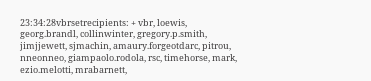23:34:28vbrsetrecipients: + vbr, loewis, georg.brandl, collinwinter, gregory.p.smith, jimjjewett, sjmachin, amaury.forgeotdarc, pitrou, nneonneo, giampaolo.rodola, rsc, timehorse, mark, ezio.melotti, mrabarnett,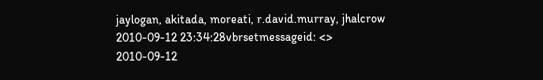jaylogan, akitada, moreati, r.david.murray, jhalcrow
2010-09-12 23:34:28vbrsetmessageid: <>
2010-09-12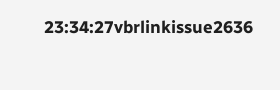23:34:27vbrlinkissue2636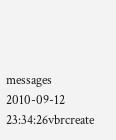messages
2010-09-12 23:34:26vbrcreate